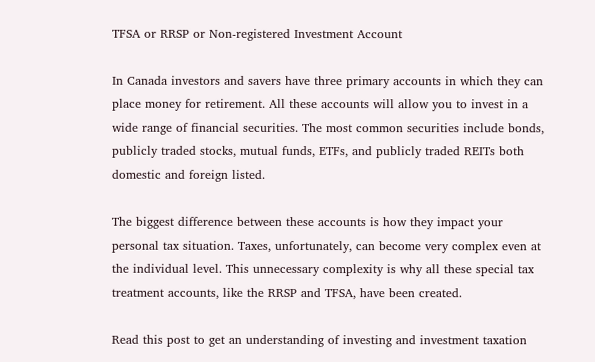TFSA or RRSP or Non-registered Investment Account

In Canada investors and savers have three primary accounts in which they can place money for retirement. All these accounts will allow you to invest in a wide range of financial securities. The most common securities include bonds, publicly traded stocks, mutual funds, ETFs, and publicly traded REITs both domestic and foreign listed.

The biggest difference between these accounts is how they impact your personal tax situation. Taxes, unfortunately, can become very complex even at the individual level. This unnecessary complexity is why all these special tax treatment accounts, like the RRSP and TFSA, have been created.

Read this post to get an understanding of investing and investment taxation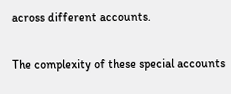across different accounts.

The complexity of these special accounts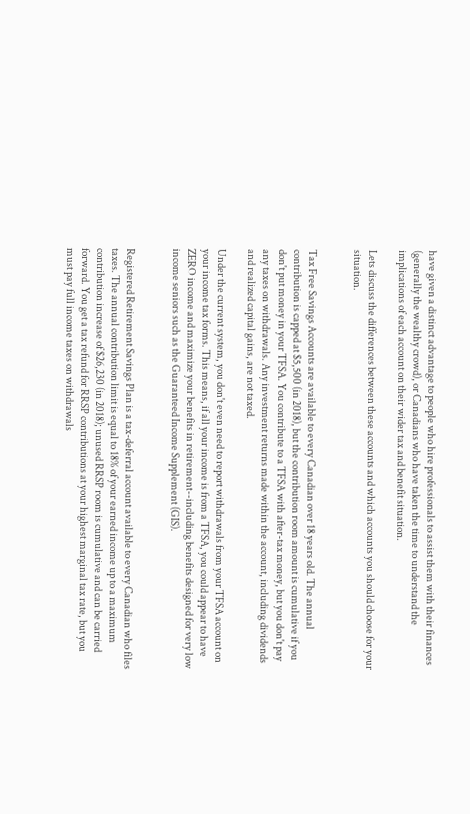have given a distinct advantage to people who hire professionals to assist them with their finances (generally the wealthy crowd), or Canadians who have taken the time to understand the implications of each account on their wider tax and benefit situation.

Lets discuss the differences between these accounts and which accounts you should choose for your situation.


Tax Free Savings Accounts are available to every Canadian over 18 years old. The annual contribution is capped at $5,500 (in 2018), but the contribution room amount is cumulative if you don't put money in your TFSA. You contribute to a TFSA with after-tax money, but you don't pay any taxes on withdrawals. Any investment returns made within the account, including dividends and realized capital gains, are not taxed.

Under the current system, you don't even need to report withdrawals from your TFSA account on your income tax forms. This means, if all your income is from a TFSA, you could appear to have ZERO income and maximize your benefits in retirement--including benefits designed for very low income seniors such as the Guaranteed Income Supplement (GIS).


Registered Retirement Savings Plan is a tax-deferral account available to every Canadian who files taxes. The annual contribution limit is equal to 18% of your earned income up to a maximum contribution increase of $26,230 (in 2018); unused RRSP room is cumulative and can be carried forward. You get a tax refund for RRSP contributions at your highest marginal tax rate, but you must pay full income taxes on withdrawals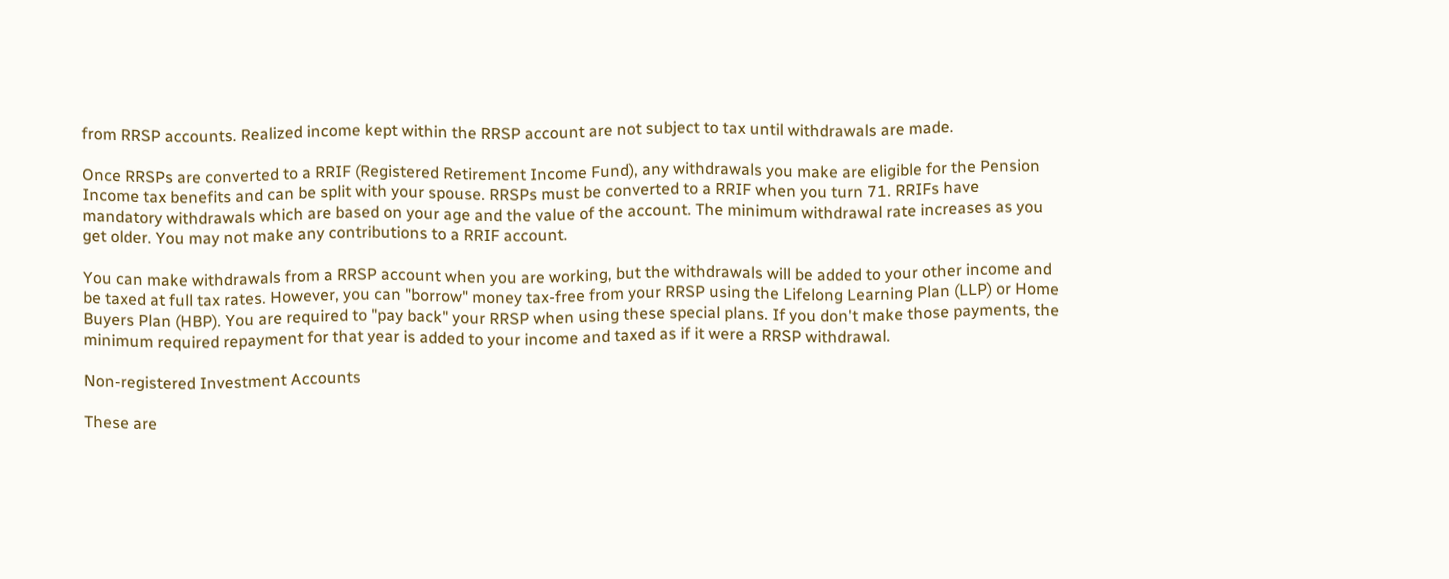from RRSP accounts. Realized income kept within the RRSP account are not subject to tax until withdrawals are made.

Once RRSPs are converted to a RRIF (Registered Retirement Income Fund), any withdrawals you make are eligible for the Pension Income tax benefits and can be split with your spouse. RRSPs must be converted to a RRIF when you turn 71. RRIFs have mandatory withdrawals which are based on your age and the value of the account. The minimum withdrawal rate increases as you get older. You may not make any contributions to a RRIF account.

You can make withdrawals from a RRSP account when you are working, but the withdrawals will be added to your other income and be taxed at full tax rates. However, you can "borrow" money tax-free from your RRSP using the Lifelong Learning Plan (LLP) or Home Buyers Plan (HBP). You are required to "pay back" your RRSP when using these special plans. If you don't make those payments, the minimum required repayment for that year is added to your income and taxed as if it were a RRSP withdrawal.

Non-registered Investment Accounts

These are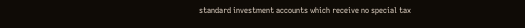standard investment accounts which receive no special tax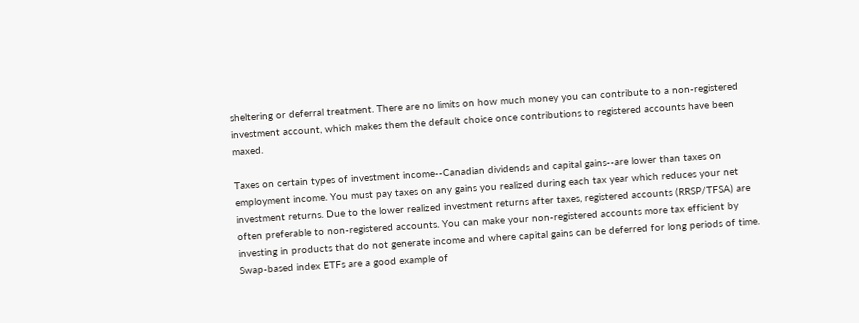sheltering or deferral treatment. There are no limits on how much money you can contribute to a non-registered investment account, which makes them the default choice once contributions to registered accounts have been maxed.

Taxes on certain types of investment income--Canadian dividends and capital gains--are lower than taxes on employment income. You must pay taxes on any gains you realized during each tax year which reduces your net investment returns. Due to the lower realized investment returns after taxes, registered accounts (RRSP/TFSA) are often preferable to non-registered accounts. You can make your non-registered accounts more tax efficient by investing in products that do not generate income and where capital gains can be deferred for long periods of time. Swap-based index ETFs are a good example of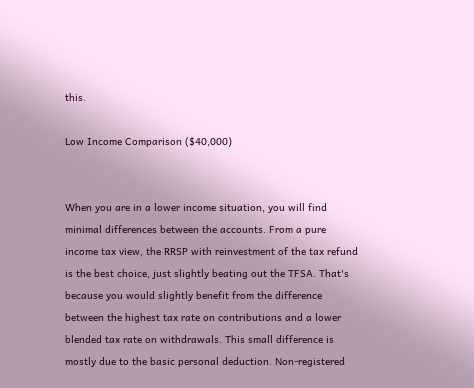this.

Low Income Comparison ($40,000)


When you are in a lower income situation, you will find minimal differences between the accounts. From a pure income tax view, the RRSP with reinvestment of the tax refund is the best choice, just slightly beating out the TFSA. That's because you would slightly benefit from the difference between the highest tax rate on contributions and a lower blended tax rate on withdrawals. This small difference is mostly due to the basic personal deduction. Non-registered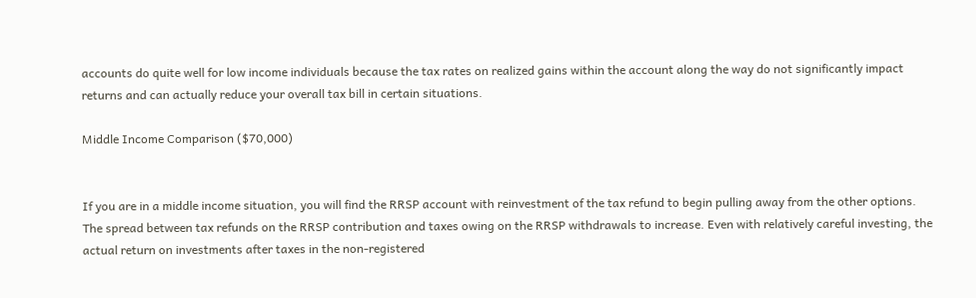accounts do quite well for low income individuals because the tax rates on realized gains within the account along the way do not significantly impact returns and can actually reduce your overall tax bill in certain situations.

Middle Income Comparison ($70,000)


If you are in a middle income situation, you will find the RRSP account with reinvestment of the tax refund to begin pulling away from the other options. The spread between tax refunds on the RRSP contribution and taxes owing on the RRSP withdrawals to increase. Even with relatively careful investing, the actual return on investments after taxes in the non-registered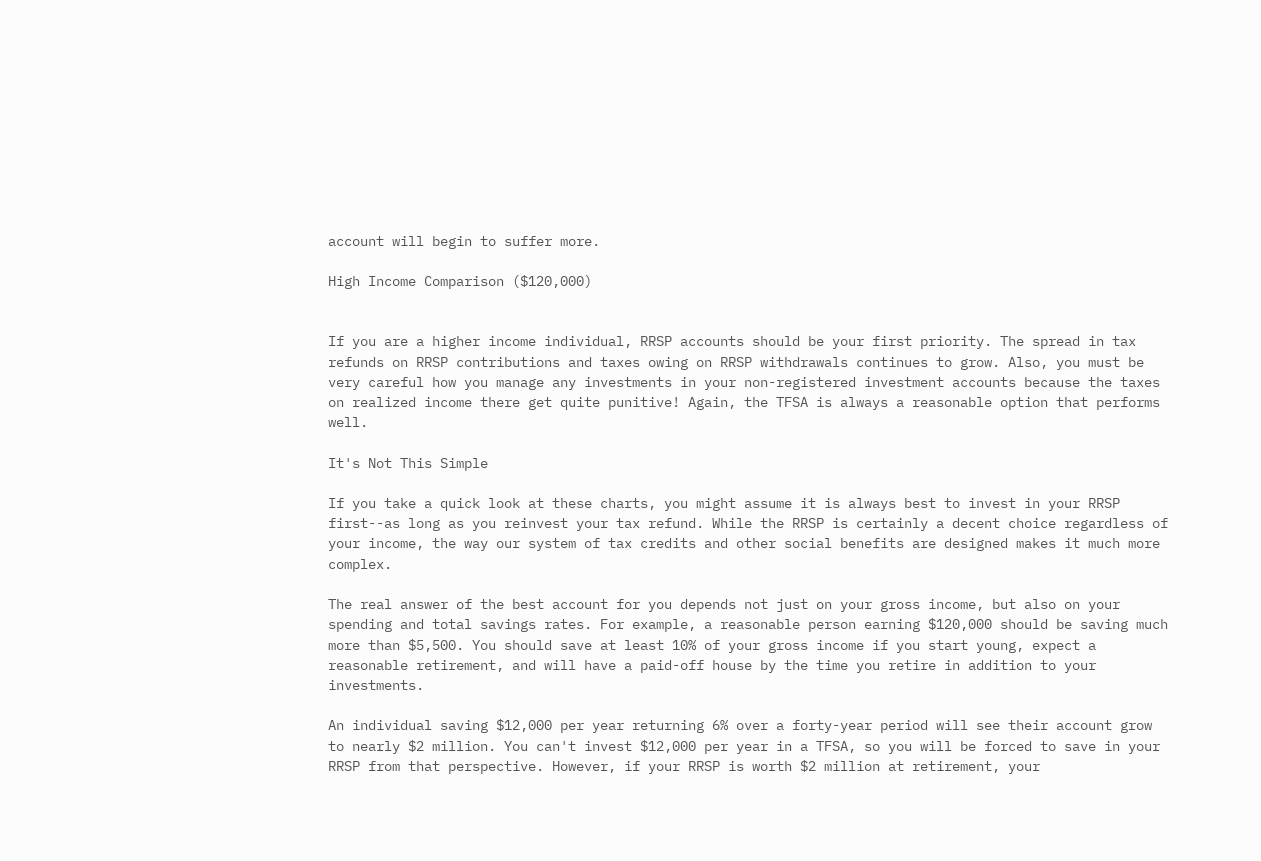account will begin to suffer more.

High Income Comparison ($120,000)


If you are a higher income individual, RRSP accounts should be your first priority. The spread in tax refunds on RRSP contributions and taxes owing on RRSP withdrawals continues to grow. Also, you must be very careful how you manage any investments in your non-registered investment accounts because the taxes on realized income there get quite punitive! Again, the TFSA is always a reasonable option that performs well.

It's Not This Simple

If you take a quick look at these charts, you might assume it is always best to invest in your RRSP first--as long as you reinvest your tax refund. While the RRSP is certainly a decent choice regardless of your income, the way our system of tax credits and other social benefits are designed makes it much more complex.

The real answer of the best account for you depends not just on your gross income, but also on your spending and total savings rates. For example, a reasonable person earning $120,000 should be saving much more than $5,500. You should save at least 10% of your gross income if you start young, expect a reasonable retirement, and will have a paid-off house by the time you retire in addition to your investments.

An individual saving $12,000 per year returning 6% over a forty-year period will see their account grow to nearly $2 million. You can't invest $12,000 per year in a TFSA, so you will be forced to save in your RRSP from that perspective. However, if your RRSP is worth $2 million at retirement, your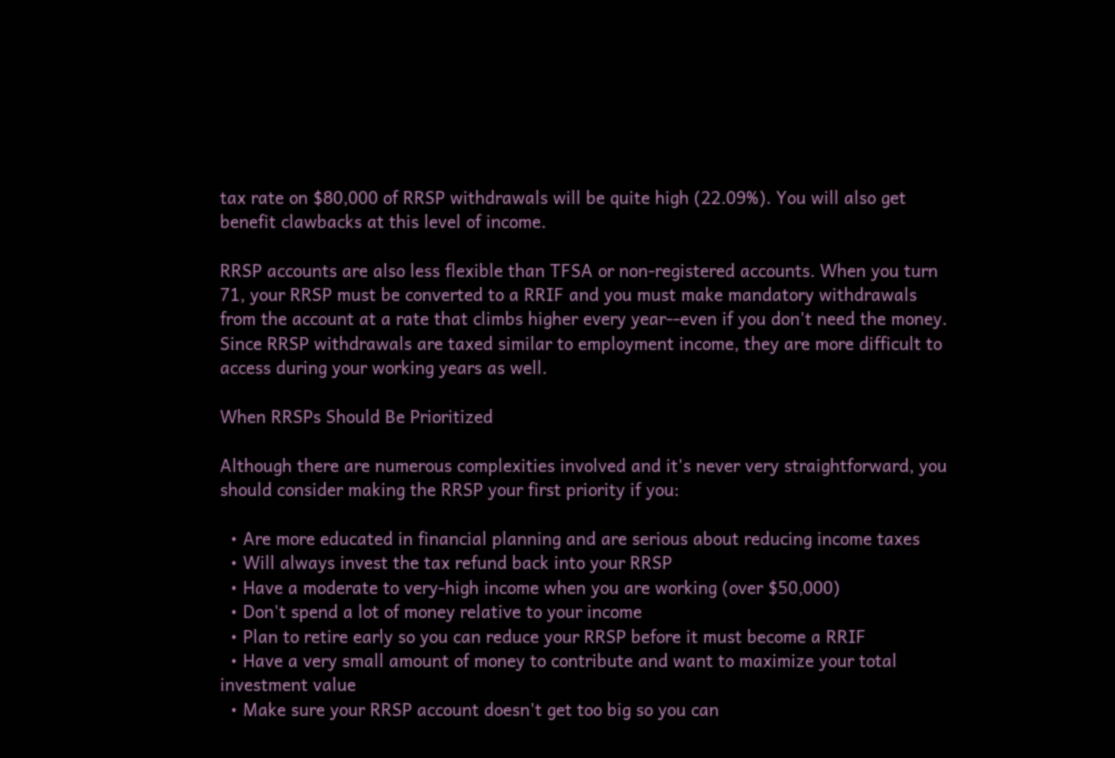tax rate on $80,000 of RRSP withdrawals will be quite high (22.09%). You will also get benefit clawbacks at this level of income.

RRSP accounts are also less flexible than TFSA or non-registered accounts. When you turn 71, your RRSP must be converted to a RRIF and you must make mandatory withdrawals from the account at a rate that climbs higher every year--even if you don't need the money. Since RRSP withdrawals are taxed similar to employment income, they are more difficult to access during your working years as well.

When RRSPs Should Be Prioritized

Although there are numerous complexities involved and it's never very straightforward, you should consider making the RRSP your first priority if you:

  • Are more educated in financial planning and are serious about reducing income taxes
  • Will always invest the tax refund back into your RRSP
  • Have a moderate to very-high income when you are working (over $50,000)
  • Don't spend a lot of money relative to your income
  • Plan to retire early so you can reduce your RRSP before it must become a RRIF
  • Have a very small amount of money to contribute and want to maximize your total investment value
  • Make sure your RRSP account doesn't get too big so you can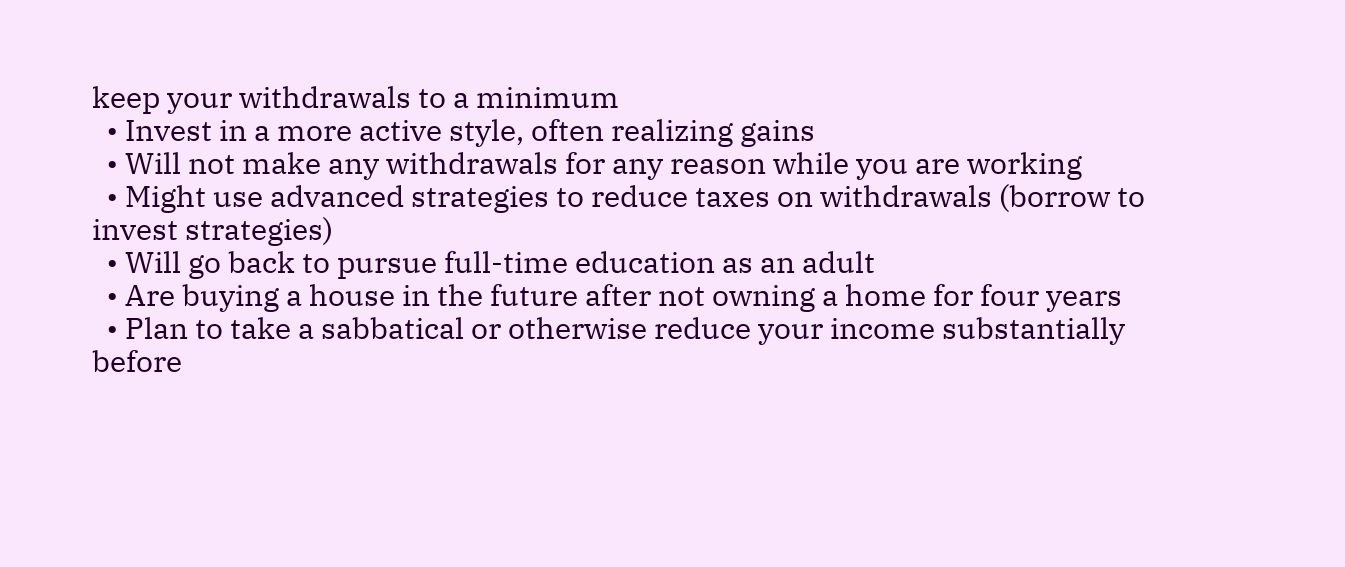keep your withdrawals to a minimum
  • Invest in a more active style, often realizing gains
  • Will not make any withdrawals for any reason while you are working
  • Might use advanced strategies to reduce taxes on withdrawals (borrow to invest strategies)
  • Will go back to pursue full-time education as an adult
  • Are buying a house in the future after not owning a home for four years
  • Plan to take a sabbatical or otherwise reduce your income substantially before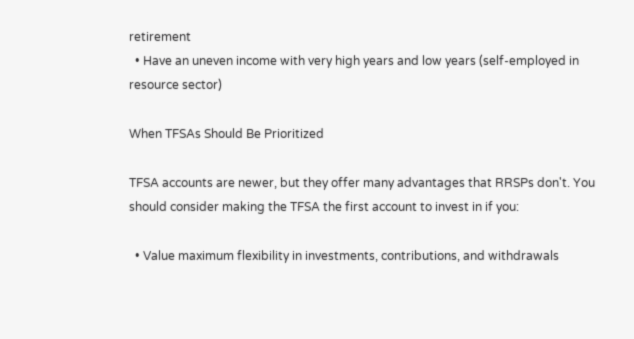retirement
  • Have an uneven income with very high years and low years (self-employed in resource sector)

When TFSAs Should Be Prioritized

TFSA accounts are newer, but they offer many advantages that RRSPs don't. You should consider making the TFSA the first account to invest in if you:

  • Value maximum flexibility in investments, contributions, and withdrawals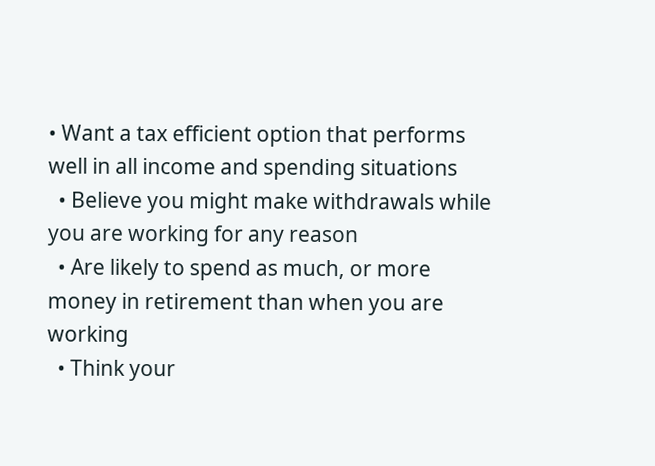• Want a tax efficient option that performs well in all income and spending situations
  • Believe you might make withdrawals while you are working for any reason
  • Are likely to spend as much, or more money in retirement than when you are working
  • Think your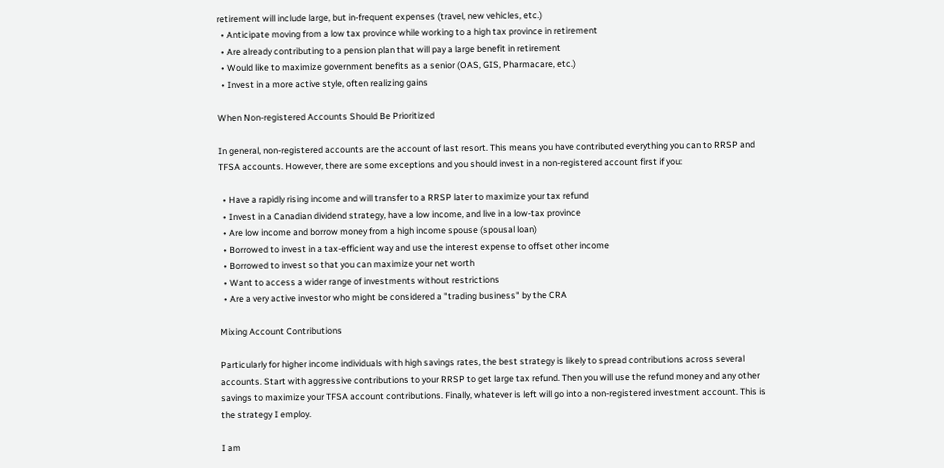retirement will include large, but in-frequent expenses (travel, new vehicles, etc.)
  • Anticipate moving from a low tax province while working to a high tax province in retirement
  • Are already contributing to a pension plan that will pay a large benefit in retirement
  • Would like to maximize government benefits as a senior (OAS, GIS, Pharmacare, etc.)
  • Invest in a more active style, often realizing gains

When Non-registered Accounts Should Be Prioritized

In general, non-registered accounts are the account of last resort. This means you have contributed everything you can to RRSP and TFSA accounts. However, there are some exceptions and you should invest in a non-registered account first if you:

  • Have a rapidly rising income and will transfer to a RRSP later to maximize your tax refund
  • Invest in a Canadian dividend strategy, have a low income, and live in a low-tax province
  • Are low income and borrow money from a high income spouse (spousal loan)
  • Borrowed to invest in a tax-efficient way and use the interest expense to offset other income
  • Borrowed to invest so that you can maximize your net worth
  • Want to access a wider range of investments without restrictions
  • Are a very active investor who might be considered a "trading business" by the CRA

Mixing Account Contributions

Particularly for higher income individuals with high savings rates, the best strategy is likely to spread contributions across several accounts. Start with aggressive contributions to your RRSP to get large tax refund. Then you will use the refund money and any other savings to maximize your TFSA account contributions. Finally, whatever is left will go into a non-registered investment account. This is the strategy I employ.

I am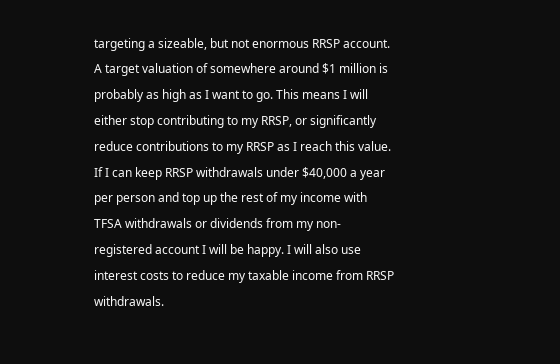targeting a sizeable, but not enormous RRSP account. A target valuation of somewhere around $1 million is probably as high as I want to go. This means I will either stop contributing to my RRSP, or significantly reduce contributions to my RRSP as I reach this value. If I can keep RRSP withdrawals under $40,000 a year per person and top up the rest of my income with TFSA withdrawals or dividends from my non-registered account I will be happy. I will also use interest costs to reduce my taxable income from RRSP withdrawals.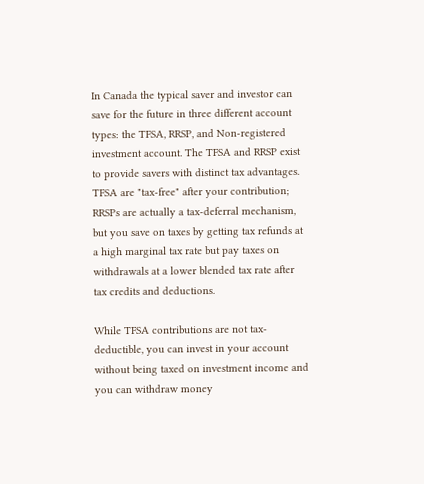In Canada the typical saver and investor can save for the future in three different account types: the TFSA, RRSP, and Non-registered investment account. The TFSA and RRSP exist to provide savers with distinct tax advantages. TFSA are "tax-free" after your contribution; RRSPs are actually a tax-deferral mechanism, but you save on taxes by getting tax refunds at a high marginal tax rate but pay taxes on withdrawals at a lower blended tax rate after tax credits and deductions.

While TFSA contributions are not tax-deductible, you can invest in your account without being taxed on investment income and you can withdraw money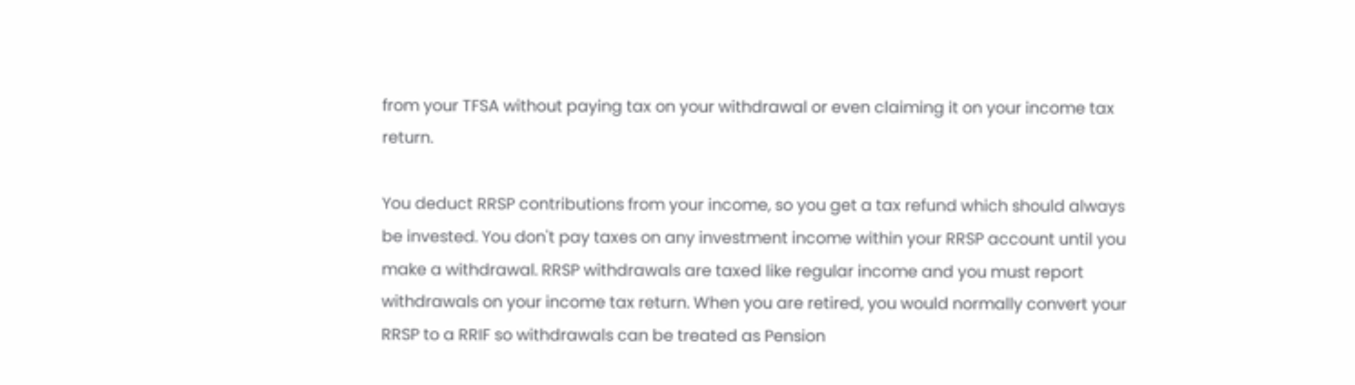from your TFSA without paying tax on your withdrawal or even claiming it on your income tax return.

You deduct RRSP contributions from your income, so you get a tax refund which should always be invested. You don't pay taxes on any investment income within your RRSP account until you make a withdrawal. RRSP withdrawals are taxed like regular income and you must report withdrawals on your income tax return. When you are retired, you would normally convert your RRSP to a RRIF so withdrawals can be treated as Pension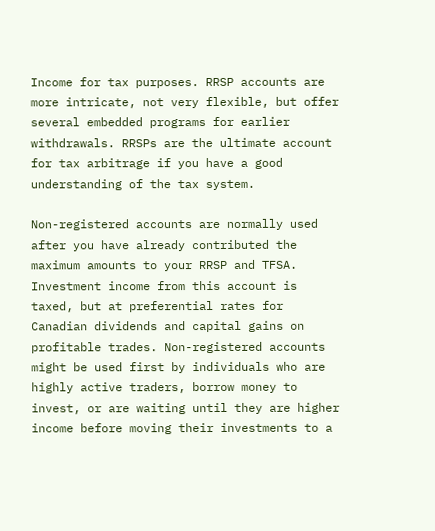Income for tax purposes. RRSP accounts are more intricate, not very flexible, but offer several embedded programs for earlier withdrawals. RRSPs are the ultimate account for tax arbitrage if you have a good understanding of the tax system.

Non-registered accounts are normally used after you have already contributed the maximum amounts to your RRSP and TFSA. Investment income from this account is taxed, but at preferential rates for Canadian dividends and capital gains on profitable trades. Non-registered accounts might be used first by individuals who are highly active traders, borrow money to invest, or are waiting until they are higher income before moving their investments to a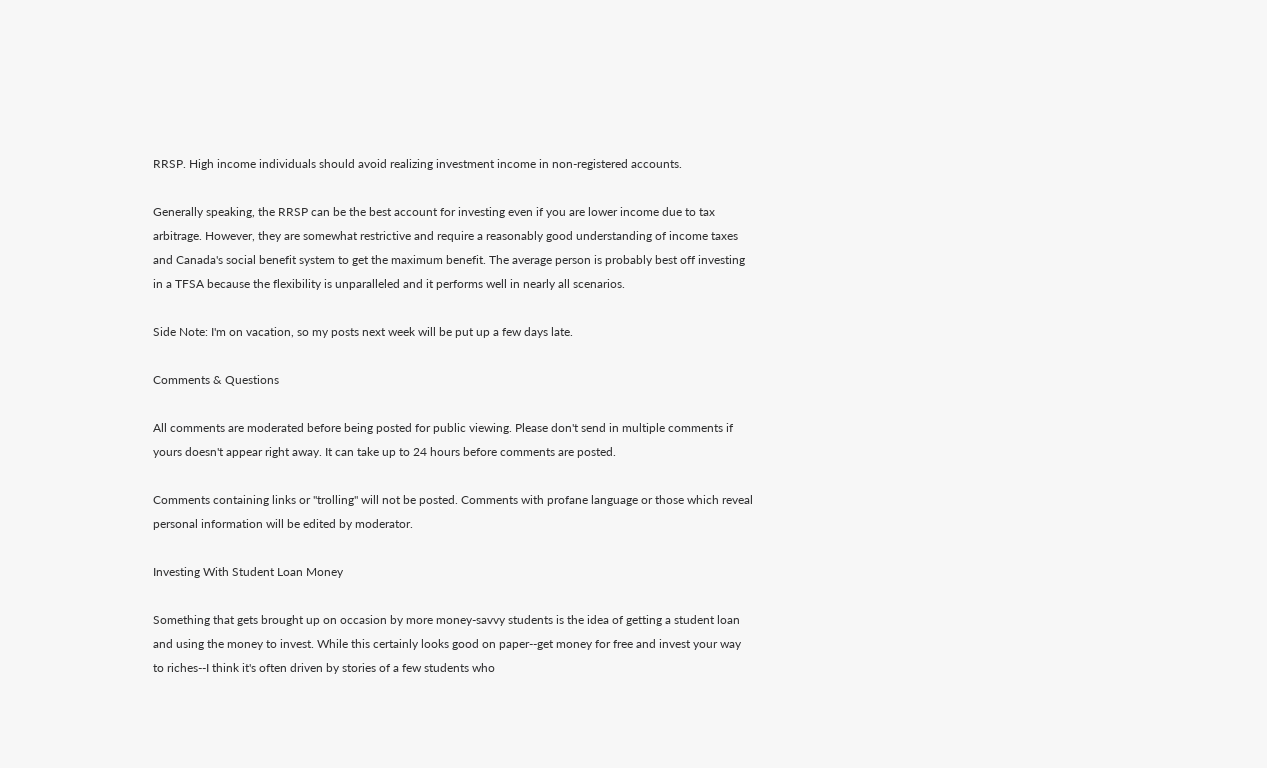RRSP. High income individuals should avoid realizing investment income in non-registered accounts.

Generally speaking, the RRSP can be the best account for investing even if you are lower income due to tax arbitrage. However, they are somewhat restrictive and require a reasonably good understanding of income taxes and Canada's social benefit system to get the maximum benefit. The average person is probably best off investing in a TFSA because the flexibility is unparalleled and it performs well in nearly all scenarios.

Side Note: I'm on vacation, so my posts next week will be put up a few days late.

Comments & Questions

All comments are moderated before being posted for public viewing. Please don't send in multiple comments if yours doesn't appear right away. It can take up to 24 hours before comments are posted.

Comments containing links or "trolling" will not be posted. Comments with profane language or those which reveal personal information will be edited by moderator.

Investing With Student Loan Money

Something that gets brought up on occasion by more money-savvy students is the idea of getting a student loan and using the money to invest. While this certainly looks good on paper--get money for free and invest your way to riches--I think it's often driven by stories of a few students who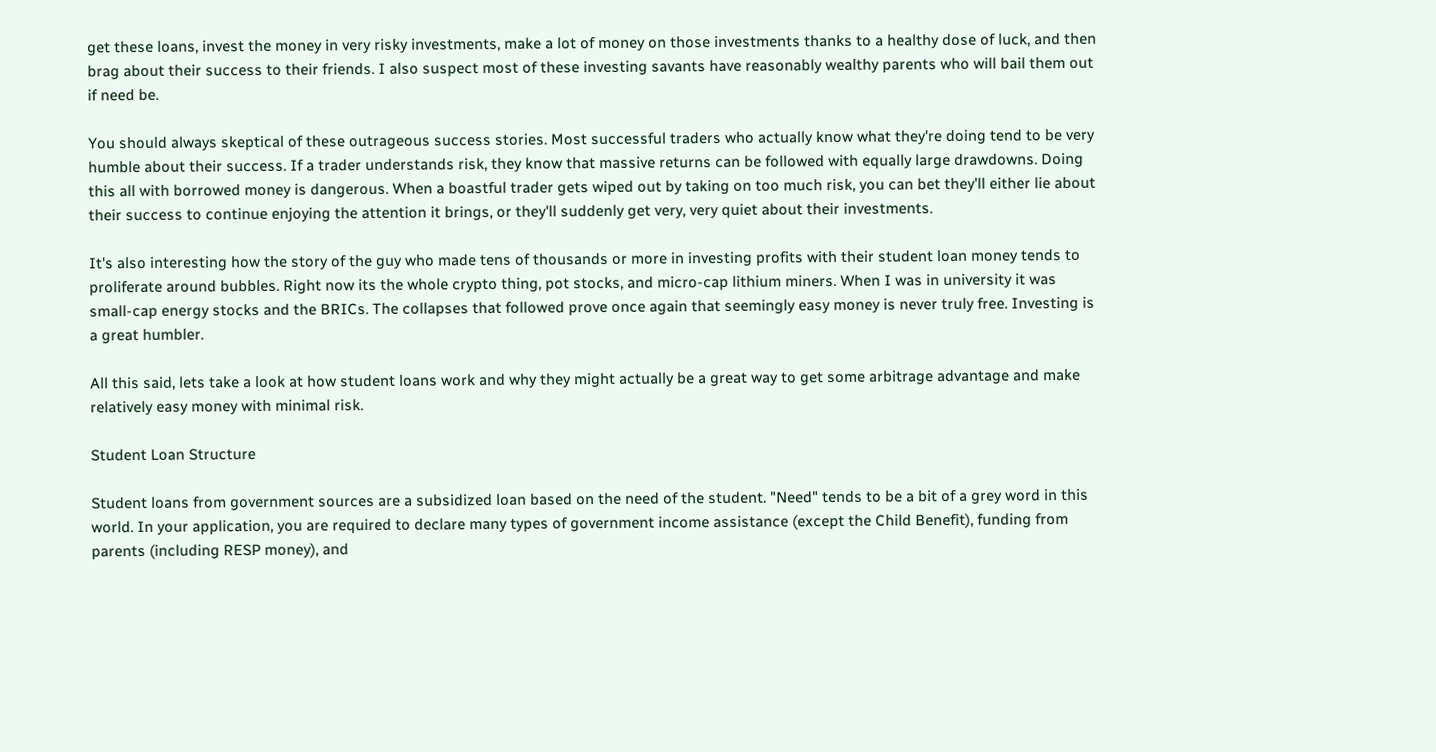get these loans, invest the money in very risky investments, make a lot of money on those investments thanks to a healthy dose of luck, and then brag about their success to their friends. I also suspect most of these investing savants have reasonably wealthy parents who will bail them out if need be.

You should always skeptical of these outrageous success stories. Most successful traders who actually know what they're doing tend to be very humble about their success. If a trader understands risk, they know that massive returns can be followed with equally large drawdowns. Doing this all with borrowed money is dangerous. When a boastful trader gets wiped out by taking on too much risk, you can bet they'll either lie about their success to continue enjoying the attention it brings, or they'll suddenly get very, very quiet about their investments.

It's also interesting how the story of the guy who made tens of thousands or more in investing profits with their student loan money tends to proliferate around bubbles. Right now its the whole crypto thing, pot stocks, and micro-cap lithium miners. When I was in university it was small-cap energy stocks and the BRICs. The collapses that followed prove once again that seemingly easy money is never truly free. Investing is a great humbler.

All this said, lets take a look at how student loans work and why they might actually be a great way to get some arbitrage advantage and make relatively easy money with minimal risk.

Student Loan Structure

Student loans from government sources are a subsidized loan based on the need of the student. "Need" tends to be a bit of a grey word in this world. In your application, you are required to declare many types of government income assistance (except the Child Benefit), funding from parents (including RESP money), and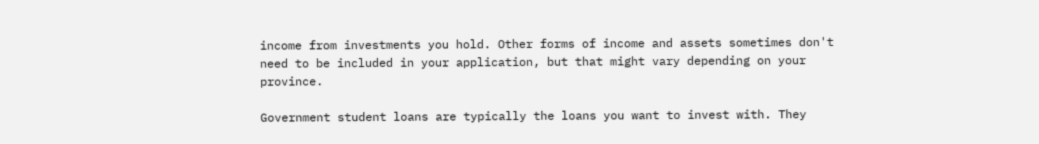income from investments you hold. Other forms of income and assets sometimes don't need to be included in your application, but that might vary depending on your province.

Government student loans are typically the loans you want to invest with. They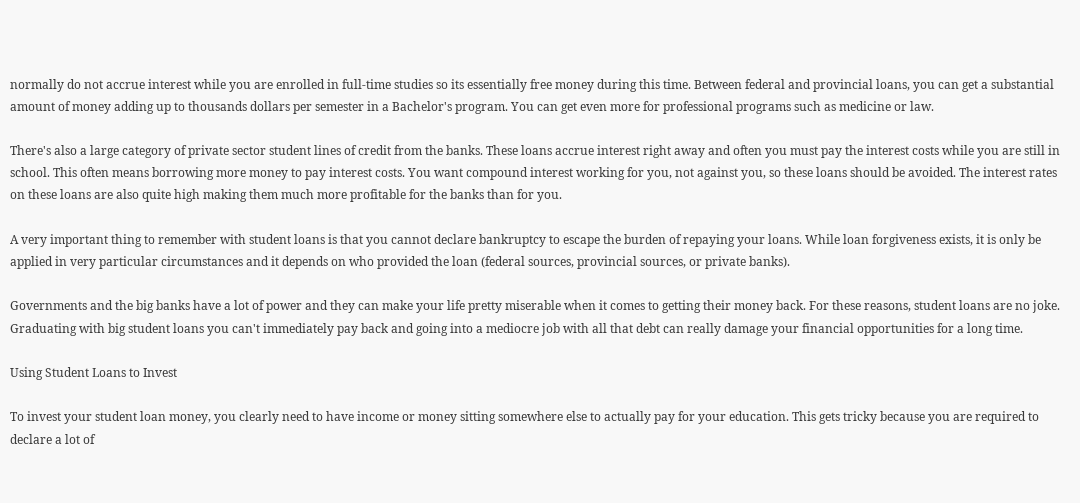normally do not accrue interest while you are enrolled in full-time studies so its essentially free money during this time. Between federal and provincial loans, you can get a substantial amount of money adding up to thousands dollars per semester in a Bachelor's program. You can get even more for professional programs such as medicine or law.

There's also a large category of private sector student lines of credit from the banks. These loans accrue interest right away and often you must pay the interest costs while you are still in school. This often means borrowing more money to pay interest costs. You want compound interest working for you, not against you, so these loans should be avoided. The interest rates on these loans are also quite high making them much more profitable for the banks than for you.

A very important thing to remember with student loans is that you cannot declare bankruptcy to escape the burden of repaying your loans. While loan forgiveness exists, it is only be applied in very particular circumstances and it depends on who provided the loan (federal sources, provincial sources, or private banks).

Governments and the big banks have a lot of power and they can make your life pretty miserable when it comes to getting their money back. For these reasons, student loans are no joke. Graduating with big student loans you can't immediately pay back and going into a mediocre job with all that debt can really damage your financial opportunities for a long time.

Using Student Loans to Invest

To invest your student loan money, you clearly need to have income or money sitting somewhere else to actually pay for your education. This gets tricky because you are required to declare a lot of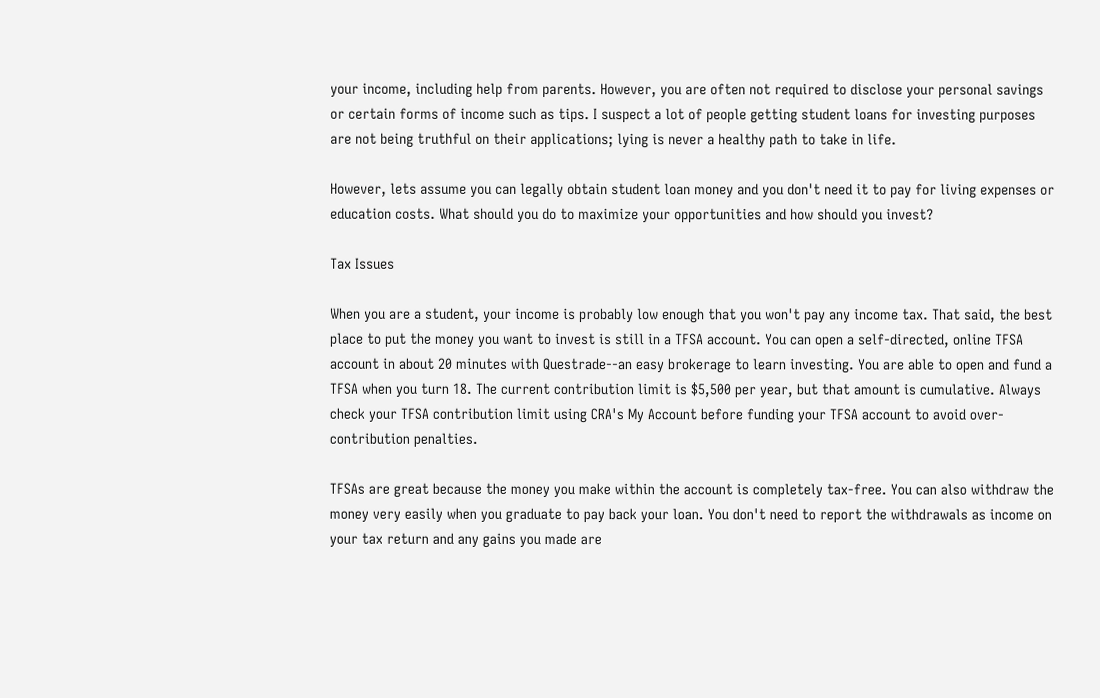your income, including help from parents. However, you are often not required to disclose your personal savings or certain forms of income such as tips. I suspect a lot of people getting student loans for investing purposes are not being truthful on their applications; lying is never a healthy path to take in life.

However, lets assume you can legally obtain student loan money and you don't need it to pay for living expenses or education costs. What should you do to maximize your opportunities and how should you invest?

Tax Issues

When you are a student, your income is probably low enough that you won't pay any income tax. That said, the best place to put the money you want to invest is still in a TFSA account. You can open a self-directed, online TFSA account in about 20 minutes with Questrade--an easy brokerage to learn investing. You are able to open and fund a TFSA when you turn 18. The current contribution limit is $5,500 per year, but that amount is cumulative. Always check your TFSA contribution limit using CRA's My Account before funding your TFSA account to avoid over-contribution penalties.

TFSAs are great because the money you make within the account is completely tax-free. You can also withdraw the money very easily when you graduate to pay back your loan. You don't need to report the withdrawals as income on your tax return and any gains you made are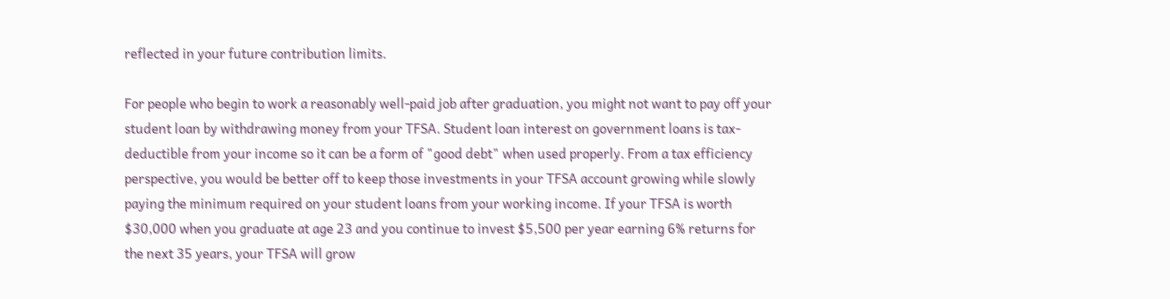reflected in your future contribution limits.

For people who begin to work a reasonably well-paid job after graduation, you might not want to pay off your student loan by withdrawing money from your TFSA. Student loan interest on government loans is tax-deductible from your income so it can be a form of "good debt" when used properly. From a tax efficiency perspective, you would be better off to keep those investments in your TFSA account growing while slowly paying the minimum required on your student loans from your working income. If your TFSA is worth $30,000 when you graduate at age 23 and you continue to invest $5,500 per year earning 6% returns for the next 35 years, your TFSA will grow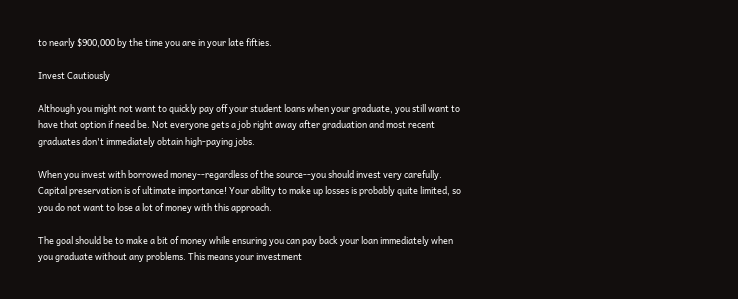to nearly $900,000 by the time you are in your late fifties.

Invest Cautiously

Although you might not want to quickly pay off your student loans when your graduate, you still want to have that option if need be. Not everyone gets a job right away after graduation and most recent graduates don't immediately obtain high-paying jobs.

When you invest with borrowed money--regardless of the source--you should invest very carefully. Capital preservation is of ultimate importance! Your ability to make up losses is probably quite limited, so you do not want to lose a lot of money with this approach.

The goal should be to make a bit of money while ensuring you can pay back your loan immediately when you graduate without any problems. This means your investment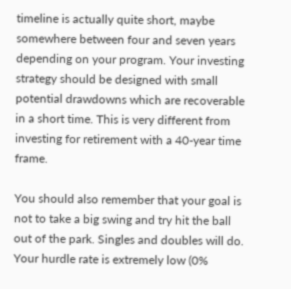timeline is actually quite short, maybe somewhere between four and seven years depending on your program. Your investing strategy should be designed with small potential drawdowns which are recoverable in a short time. This is very different from investing for retirement with a 40-year time frame.

You should also remember that your goal is not to take a big swing and try hit the ball out of the park. Singles and doubles will do. Your hurdle rate is extremely low (0%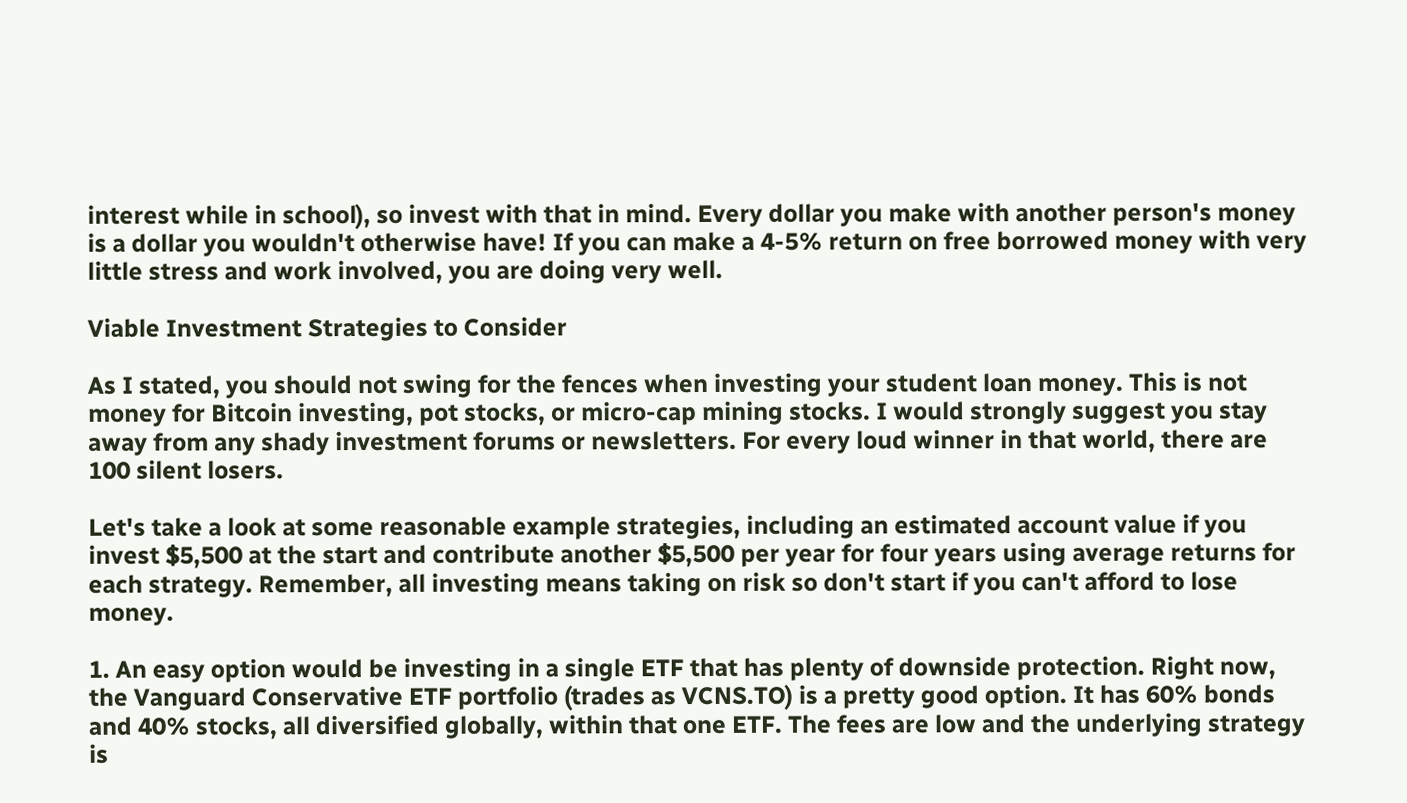interest while in school), so invest with that in mind. Every dollar you make with another person's money is a dollar you wouldn't otherwise have! If you can make a 4-5% return on free borrowed money with very little stress and work involved, you are doing very well.

Viable Investment Strategies to Consider

As I stated, you should not swing for the fences when investing your student loan money. This is not money for Bitcoin investing, pot stocks, or micro-cap mining stocks. I would strongly suggest you stay away from any shady investment forums or newsletters. For every loud winner in that world, there are 100 silent losers.

Let's take a look at some reasonable example strategies, including an estimated account value if you invest $5,500 at the start and contribute another $5,500 per year for four years using average returns for each strategy. Remember, all investing means taking on risk so don't start if you can't afford to lose money.

1. An easy option would be investing in a single ETF that has plenty of downside protection. Right now, the Vanguard Conservative ETF portfolio (trades as VCNS.TO) is a pretty good option. It has 60% bonds and 40% stocks, all diversified globally, within that one ETF. The fees are low and the underlying strategy is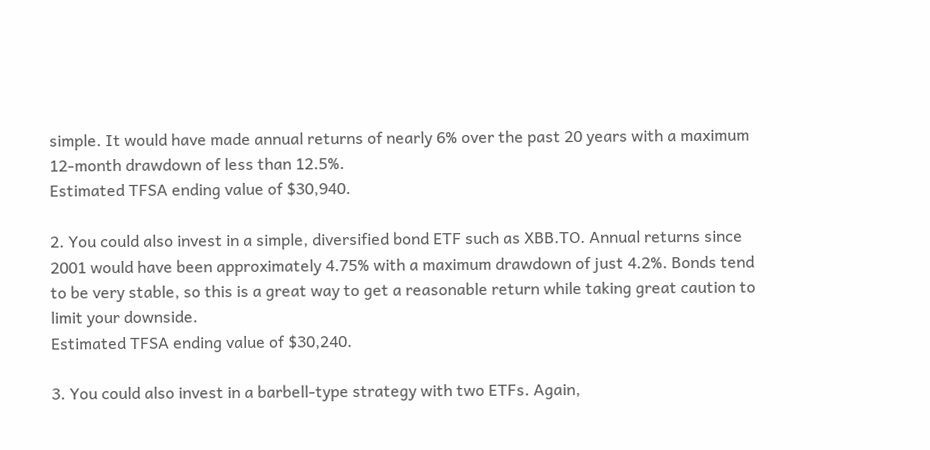simple. It would have made annual returns of nearly 6% over the past 20 years with a maximum 12-month drawdown of less than 12.5%.
Estimated TFSA ending value of $30,940.

2. You could also invest in a simple, diversified bond ETF such as XBB.TO. Annual returns since 2001 would have been approximately 4.75% with a maximum drawdown of just 4.2%. Bonds tend to be very stable, so this is a great way to get a reasonable return while taking great caution to limit your downside.
Estimated TFSA ending value of $30,240.

3. You could also invest in a barbell-type strategy with two ETFs. Again,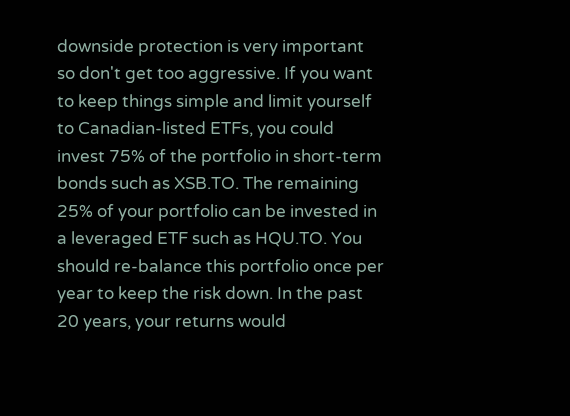downside protection is very important so don't get too aggressive. If you want to keep things simple and limit yourself to Canadian-listed ETFs, you could invest 75% of the portfolio in short-term bonds such as XSB.TO. The remaining 25% of your portfolio can be invested in a leveraged ETF such as HQU.TO. You should re-balance this portfolio once per year to keep the risk down. In the past 20 years, your returns would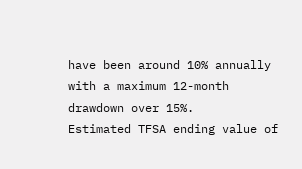have been around 10% annually with a maximum 12-month drawdown over 15%.
Estimated TFSA ending value of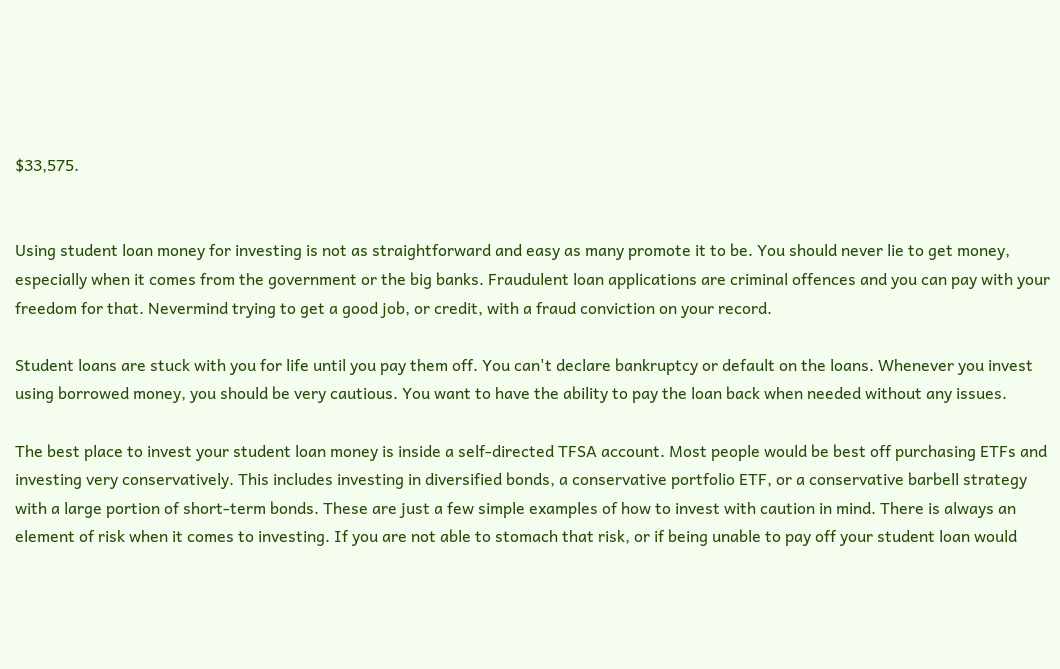$33,575.


Using student loan money for investing is not as straightforward and easy as many promote it to be. You should never lie to get money, especially when it comes from the government or the big banks. Fraudulent loan applications are criminal offences and you can pay with your freedom for that. Nevermind trying to get a good job, or credit, with a fraud conviction on your record.

Student loans are stuck with you for life until you pay them off. You can't declare bankruptcy or default on the loans. Whenever you invest using borrowed money, you should be very cautious. You want to have the ability to pay the loan back when needed without any issues.

The best place to invest your student loan money is inside a self-directed TFSA account. Most people would be best off purchasing ETFs and investing very conservatively. This includes investing in diversified bonds, a conservative portfolio ETF, or a conservative barbell strategy with a large portion of short-term bonds. These are just a few simple examples of how to invest with caution in mind. There is always an element of risk when it comes to investing. If you are not able to stomach that risk, or if being unable to pay off your student loan would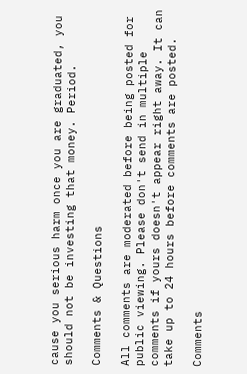cause you serious harm once you are graduated, you should not be investing that money. Period.

Comments & Questions

All comments are moderated before being posted for public viewing. Please don't send in multiple comments if yours doesn't appear right away. It can take up to 24 hours before comments are posted.

Comments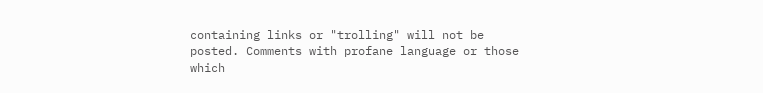containing links or "trolling" will not be posted. Comments with profane language or those which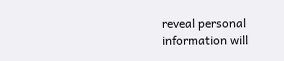reveal personal information will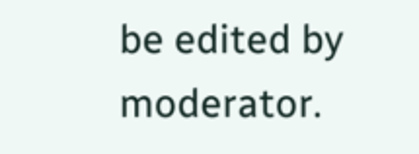be edited by moderator.